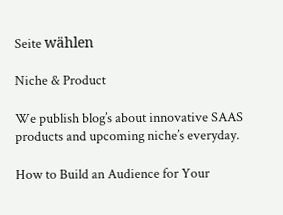Seite wählen

Niche & Product

We publish blog’s about innovative SAAS products and upcoming niche’s everyday.

How to Build an Audience for Your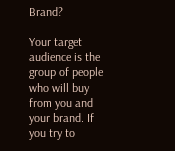Brand?

Your target audience is the group of people who will buy from you and your brand. If you try to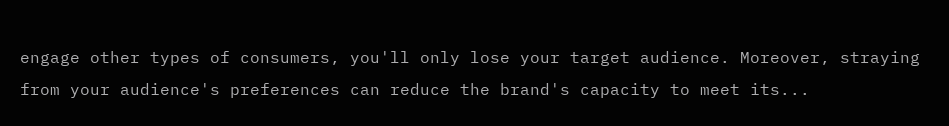engage other types of consumers, you'll only lose your target audience. Moreover, straying from your audience's preferences can reduce the brand's capacity to meet its...